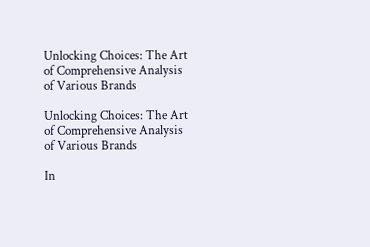Unlocking Choices: The Art of Comprehensive Analysis of Various Brands

Unlocking Choices: The Art of Comprehensive Analysis of Various Brands

In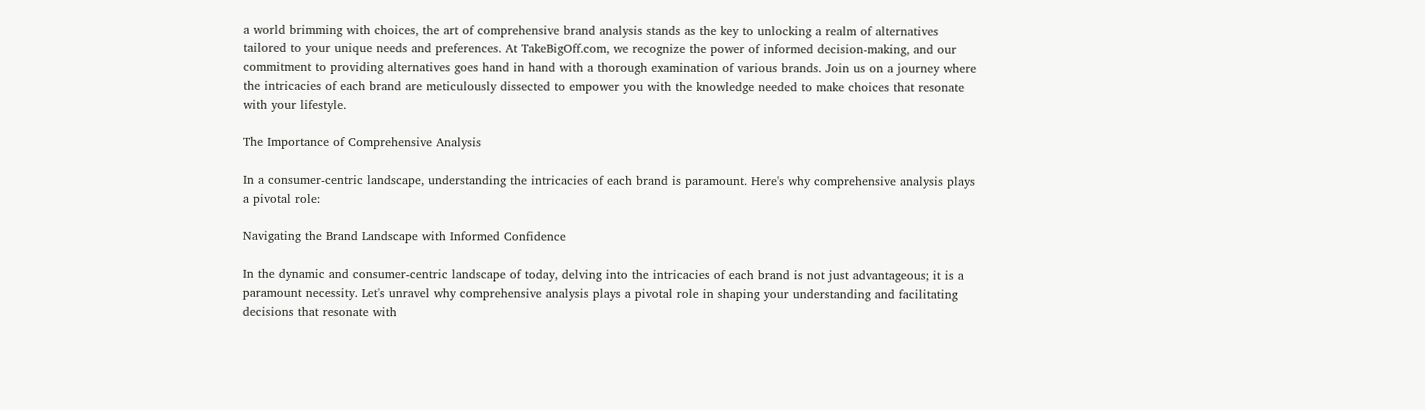a world brimming with choices, the art of comprehensive brand analysis stands as the key to unlocking a realm of alternatives tailored to your unique needs and preferences. At TakeBigOff.com, we recognize the power of informed decision-making, and our commitment to providing alternatives goes hand in hand with a thorough examination of various brands. Join us on a journey where the intricacies of each brand are meticulously dissected to empower you with the knowledge needed to make choices that resonate with your lifestyle.

The Importance of Comprehensive Analysis

In a consumer-centric landscape, understanding the intricacies of each brand is paramount. Here's why comprehensive analysis plays a pivotal role:

Navigating the Brand Landscape with Informed Confidence

In the dynamic and consumer-centric landscape of today, delving into the intricacies of each brand is not just advantageous; it is a paramount necessity. Let's unravel why comprehensive analysis plays a pivotal role in shaping your understanding and facilitating decisions that resonate with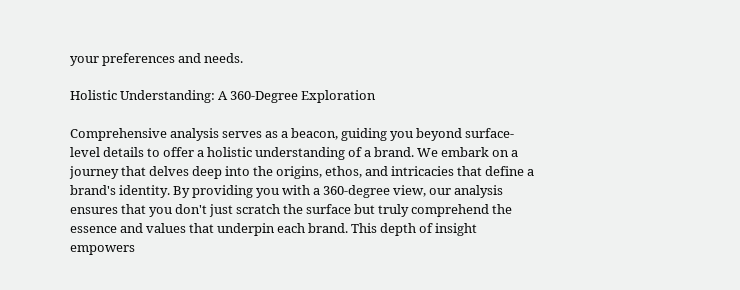your preferences and needs.

Holistic Understanding: A 360-Degree Exploration

Comprehensive analysis serves as a beacon, guiding you beyond surface-level details to offer a holistic understanding of a brand. We embark on a journey that delves deep into the origins, ethos, and intricacies that define a brand's identity. By providing you with a 360-degree view, our analysis ensures that you don't just scratch the surface but truly comprehend the essence and values that underpin each brand. This depth of insight empowers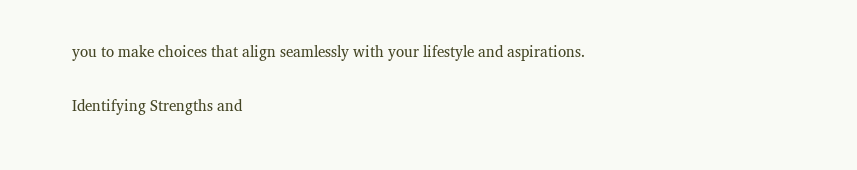you to make choices that align seamlessly with your lifestyle and aspirations.

Identifying Strengths and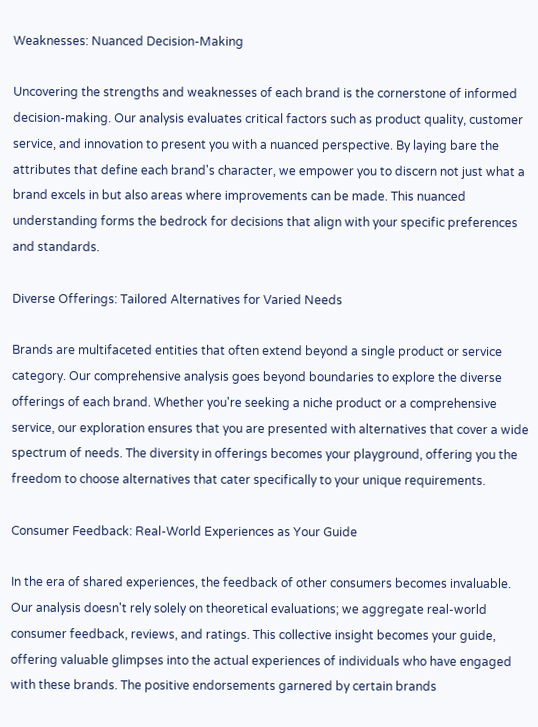Weaknesses: Nuanced Decision-Making

Uncovering the strengths and weaknesses of each brand is the cornerstone of informed decision-making. Our analysis evaluates critical factors such as product quality, customer service, and innovation to present you with a nuanced perspective. By laying bare the attributes that define each brand's character, we empower you to discern not just what a brand excels in but also areas where improvements can be made. This nuanced understanding forms the bedrock for decisions that align with your specific preferences and standards.

Diverse Offerings: Tailored Alternatives for Varied Needs

Brands are multifaceted entities that often extend beyond a single product or service category. Our comprehensive analysis goes beyond boundaries to explore the diverse offerings of each brand. Whether you're seeking a niche product or a comprehensive service, our exploration ensures that you are presented with alternatives that cover a wide spectrum of needs. The diversity in offerings becomes your playground, offering you the freedom to choose alternatives that cater specifically to your unique requirements.

Consumer Feedback: Real-World Experiences as Your Guide

In the era of shared experiences, the feedback of other consumers becomes invaluable. Our analysis doesn't rely solely on theoretical evaluations; we aggregate real-world consumer feedback, reviews, and ratings. This collective insight becomes your guide, offering valuable glimpses into the actual experiences of individuals who have engaged with these brands. The positive endorsements garnered by certain brands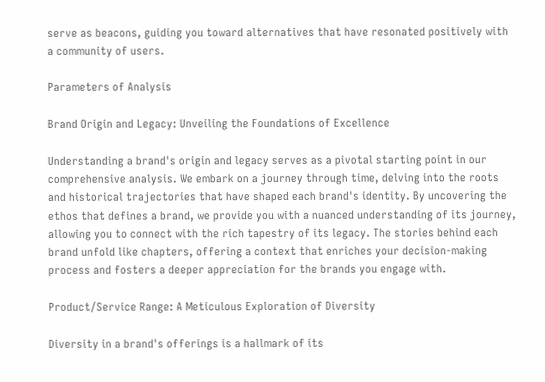serve as beacons, guiding you toward alternatives that have resonated positively with a community of users.

Parameters of Analysis

Brand Origin and Legacy: Unveiling the Foundations of Excellence

Understanding a brand's origin and legacy serves as a pivotal starting point in our comprehensive analysis. We embark on a journey through time, delving into the roots and historical trajectories that have shaped each brand's identity. By uncovering the ethos that defines a brand, we provide you with a nuanced understanding of its journey, allowing you to connect with the rich tapestry of its legacy. The stories behind each brand unfold like chapters, offering a context that enriches your decision-making process and fosters a deeper appreciation for the brands you engage with.

Product/Service Range: A Meticulous Exploration of Diversity

Diversity in a brand's offerings is a hallmark of its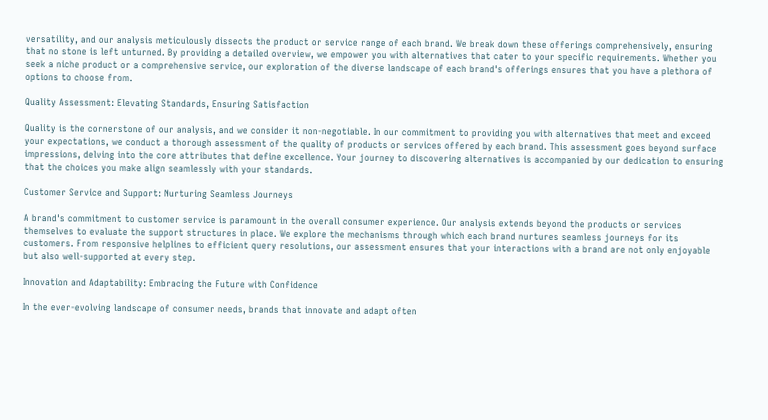versatility, and our analysis meticulously dissects the product or service range of each brand. We break down these offerings comprehensively, ensuring that no stone is left unturned. By providing a detailed overview, we empower you with alternatives that cater to your specific requirements. Whether you seek a niche product or a comprehensive service, our exploration of the diverse landscape of each brand's offerings ensures that you have a plethora of options to choose from.

Quality Assessment: Elevating Standards, Ensuring Satisfaction

Quality is the cornerstone of our analysis, and we consider it non-negotiable. In our commitment to providing you with alternatives that meet and exceed your expectations, we conduct a thorough assessment of the quality of products or services offered by each brand. This assessment goes beyond surface impressions, delving into the core attributes that define excellence. Your journey to discovering alternatives is accompanied by our dedication to ensuring that the choices you make align seamlessly with your standards.

Customer Service and Support: Nurturing Seamless Journeys

A brand's commitment to customer service is paramount in the overall consumer experience. Our analysis extends beyond the products or services themselves to evaluate the support structures in place. We explore the mechanisms through which each brand nurtures seamless journeys for its customers. From responsive helplines to efficient query resolutions, our assessment ensures that your interactions with a brand are not only enjoyable but also well-supported at every step.

Innovation and Adaptability: Embracing the Future with Confidence

In the ever-evolving landscape of consumer needs, brands that innovate and adapt often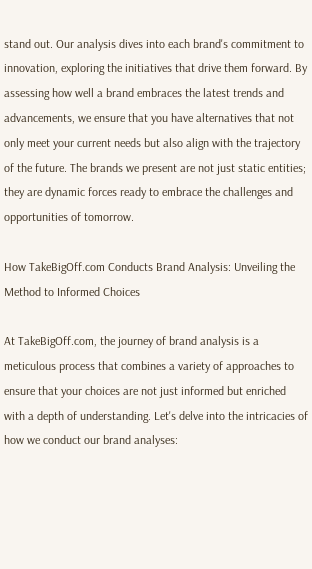stand out. Our analysis dives into each brand's commitment to innovation, exploring the initiatives that drive them forward. By assessing how well a brand embraces the latest trends and advancements, we ensure that you have alternatives that not only meet your current needs but also align with the trajectory of the future. The brands we present are not just static entities; they are dynamic forces ready to embrace the challenges and opportunities of tomorrow.

How TakeBigOff.com Conducts Brand Analysis: Unveiling the Method to Informed Choices

At TakeBigOff.com, the journey of brand analysis is a meticulous process that combines a variety of approaches to ensure that your choices are not just informed but enriched with a depth of understanding. Let's delve into the intricacies of how we conduct our brand analyses: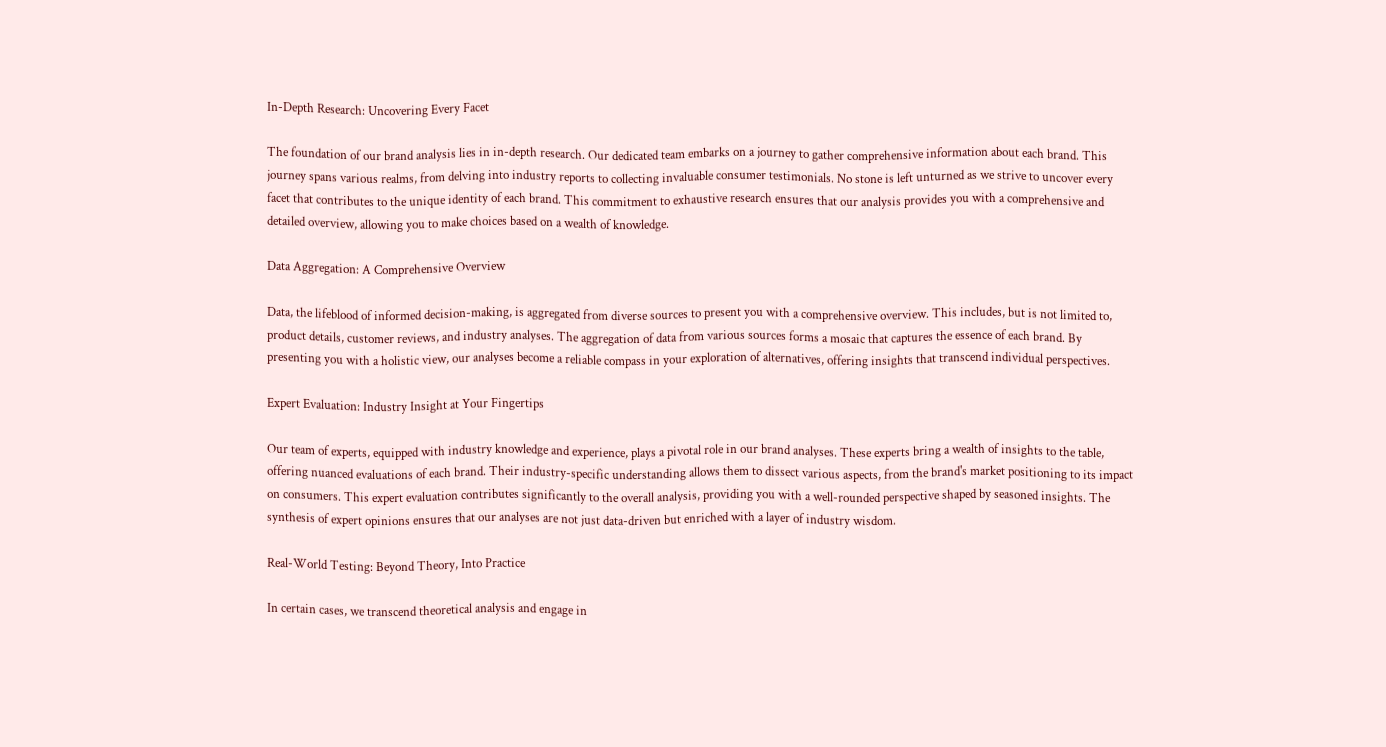In-Depth Research: Uncovering Every Facet

The foundation of our brand analysis lies in in-depth research. Our dedicated team embarks on a journey to gather comprehensive information about each brand. This journey spans various realms, from delving into industry reports to collecting invaluable consumer testimonials. No stone is left unturned as we strive to uncover every facet that contributes to the unique identity of each brand. This commitment to exhaustive research ensures that our analysis provides you with a comprehensive and detailed overview, allowing you to make choices based on a wealth of knowledge.

Data Aggregation: A Comprehensive Overview

Data, the lifeblood of informed decision-making, is aggregated from diverse sources to present you with a comprehensive overview. This includes, but is not limited to, product details, customer reviews, and industry analyses. The aggregation of data from various sources forms a mosaic that captures the essence of each brand. By presenting you with a holistic view, our analyses become a reliable compass in your exploration of alternatives, offering insights that transcend individual perspectives.

Expert Evaluation: Industry Insight at Your Fingertips

Our team of experts, equipped with industry knowledge and experience, plays a pivotal role in our brand analyses. These experts bring a wealth of insights to the table, offering nuanced evaluations of each brand. Their industry-specific understanding allows them to dissect various aspects, from the brand's market positioning to its impact on consumers. This expert evaluation contributes significantly to the overall analysis, providing you with a well-rounded perspective shaped by seasoned insights. The synthesis of expert opinions ensures that our analyses are not just data-driven but enriched with a layer of industry wisdom.

Real-World Testing: Beyond Theory, Into Practice

In certain cases, we transcend theoretical analysis and engage in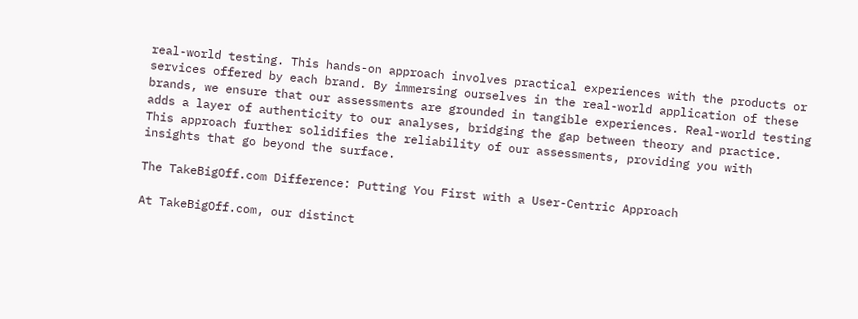real-world testing. This hands-on approach involves practical experiences with the products or services offered by each brand. By immersing ourselves in the real-world application of these brands, we ensure that our assessments are grounded in tangible experiences. Real-world testing adds a layer of authenticity to our analyses, bridging the gap between theory and practice. This approach further solidifies the reliability of our assessments, providing you with insights that go beyond the surface.

The TakeBigOff.com Difference: Putting You First with a User-Centric Approach

At TakeBigOff.com, our distinct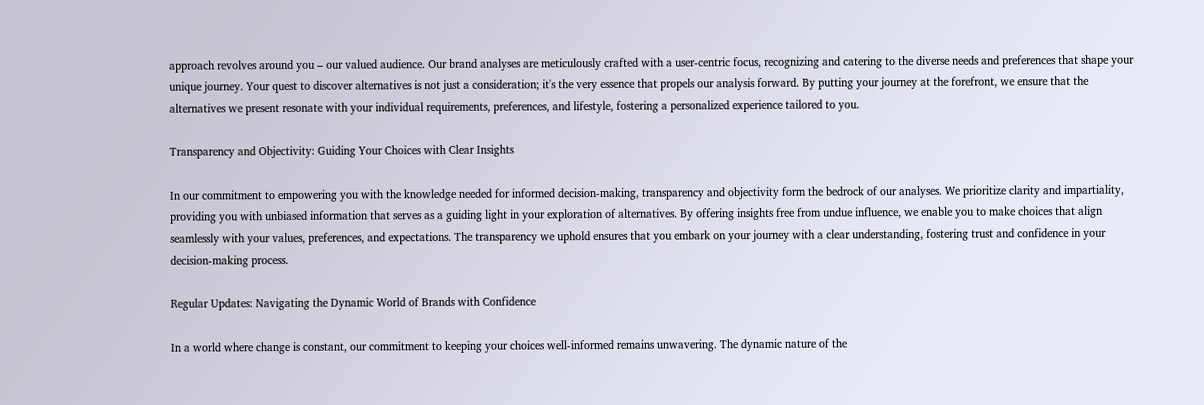approach revolves around you – our valued audience. Our brand analyses are meticulously crafted with a user-centric focus, recognizing and catering to the diverse needs and preferences that shape your unique journey. Your quest to discover alternatives is not just a consideration; it's the very essence that propels our analysis forward. By putting your journey at the forefront, we ensure that the alternatives we present resonate with your individual requirements, preferences, and lifestyle, fostering a personalized experience tailored to you.

Transparency and Objectivity: Guiding Your Choices with Clear Insights

In our commitment to empowering you with the knowledge needed for informed decision-making, transparency and objectivity form the bedrock of our analyses. We prioritize clarity and impartiality, providing you with unbiased information that serves as a guiding light in your exploration of alternatives. By offering insights free from undue influence, we enable you to make choices that align seamlessly with your values, preferences, and expectations. The transparency we uphold ensures that you embark on your journey with a clear understanding, fostering trust and confidence in your decision-making process.

Regular Updates: Navigating the Dynamic World of Brands with Confidence

In a world where change is constant, our commitment to keeping your choices well-informed remains unwavering. The dynamic nature of the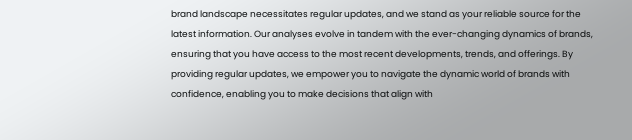brand landscape necessitates regular updates, and we stand as your reliable source for the latest information. Our analyses evolve in tandem with the ever-changing dynamics of brands, ensuring that you have access to the most recent developments, trends, and offerings. By providing regular updates, we empower you to navigate the dynamic world of brands with confidence, enabling you to make decisions that align with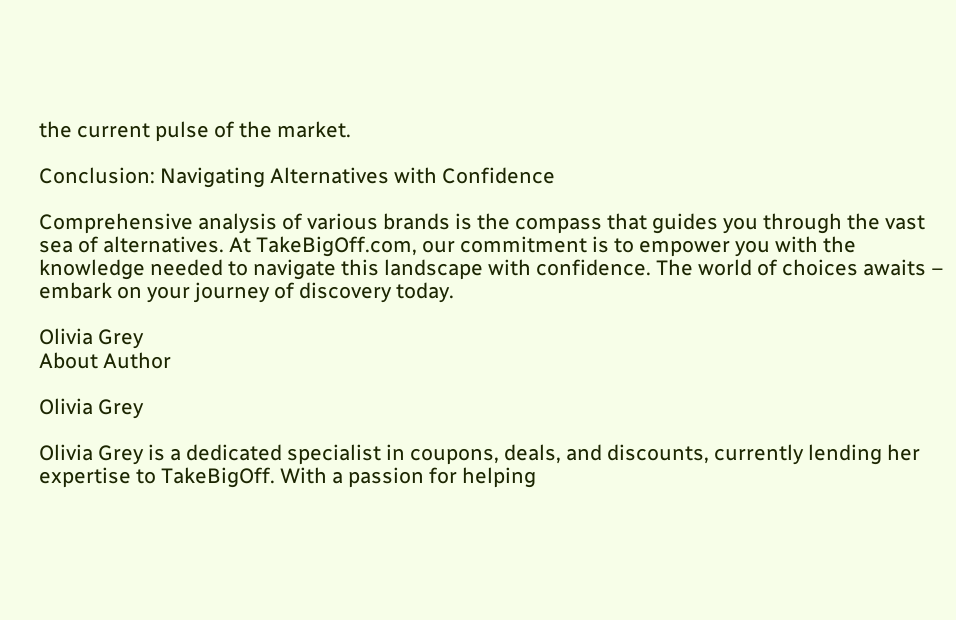the current pulse of the market.

Conclusion: Navigating Alternatives with Confidence

Comprehensive analysis of various brands is the compass that guides you through the vast sea of alternatives. At TakeBigOff.com, our commitment is to empower you with the knowledge needed to navigate this landscape with confidence. The world of choices awaits – embark on your journey of discovery today.

Olivia Grey
About Author

Olivia Grey

Olivia Grey is a dedicated specialist in coupons, deals, and discounts, currently lending her expertise to TakeBigOff. With a passion for helping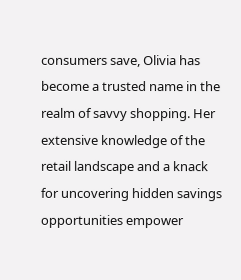consumers save, Olivia has become a trusted name in the realm of savvy shopping. Her extensive knowledge of the retail landscape and a knack for uncovering hidden savings opportunities empower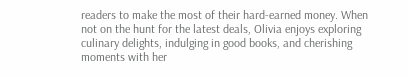readers to make the most of their hard-earned money. When not on the hunt for the latest deals, Olivia enjoys exploring culinary delights, indulging in good books, and cherishing moments with her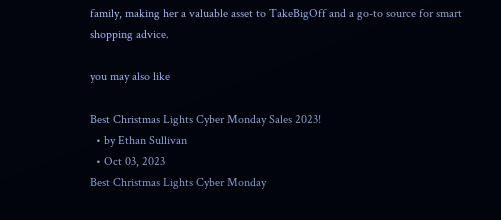family, making her a valuable asset to TakeBigOff and a go-to source for smart shopping advice.

you may also like

Best Christmas Lights Cyber Monday Sales 2023!
  • by Ethan Sullivan
  • Oct 03, 2023
Best Christmas Lights Cyber Monday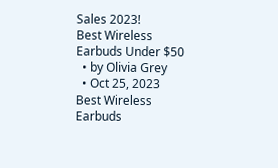Sales 2023!
Best Wireless Earbuds Under $50
  • by Olivia Grey
  • Oct 25, 2023
Best Wireless Earbuds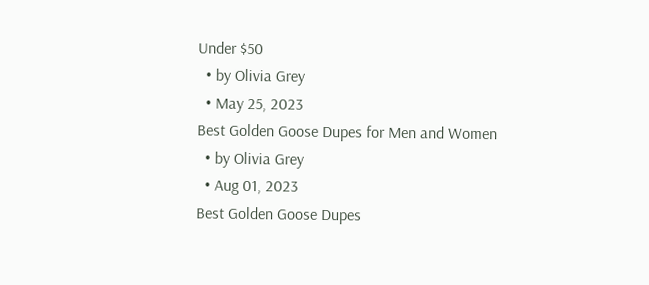Under $50
  • by Olivia Grey
  • May 25, 2023
Best Golden Goose Dupes for Men and Women
  • by Olivia Grey
  • Aug 01, 2023
Best Golden Goose Dupes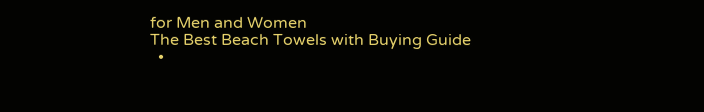for Men and Women
The Best Beach Towels with Buying Guide
  •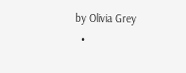by Olivia Grey
  •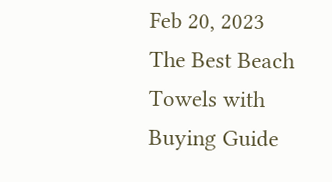Feb 20, 2023
The Best Beach Towels with Buying Guide